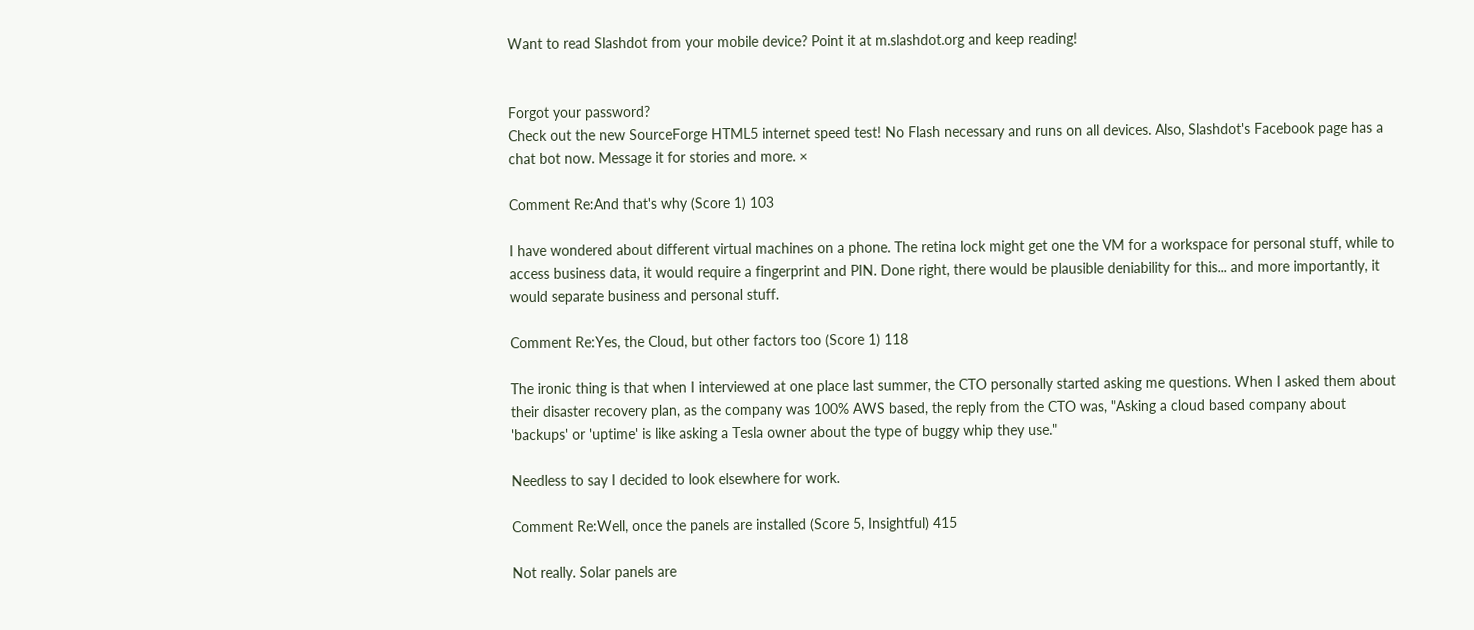Want to read Slashdot from your mobile device? Point it at m.slashdot.org and keep reading!


Forgot your password?
Check out the new SourceForge HTML5 internet speed test! No Flash necessary and runs on all devices. Also, Slashdot's Facebook page has a chat bot now. Message it for stories and more. ×

Comment Re:And that's why (Score 1) 103

I have wondered about different virtual machines on a phone. The retina lock might get one the VM for a workspace for personal stuff, while to access business data, it would require a fingerprint and PIN. Done right, there would be plausible deniability for this... and more importantly, it would separate business and personal stuff.

Comment Re:Yes, the Cloud, but other factors too (Score 1) 118

The ironic thing is that when I interviewed at one place last summer, the CTO personally started asking me questions. When I asked them about their disaster recovery plan, as the company was 100% AWS based, the reply from the CTO was, "Asking a cloud based company about 'backups' or 'uptime' is like asking a Tesla owner about the type of buggy whip they use."

Needless to say I decided to look elsewhere for work.

Comment Re:Well, once the panels are installed (Score 5, Insightful) 415

Not really. Solar panels are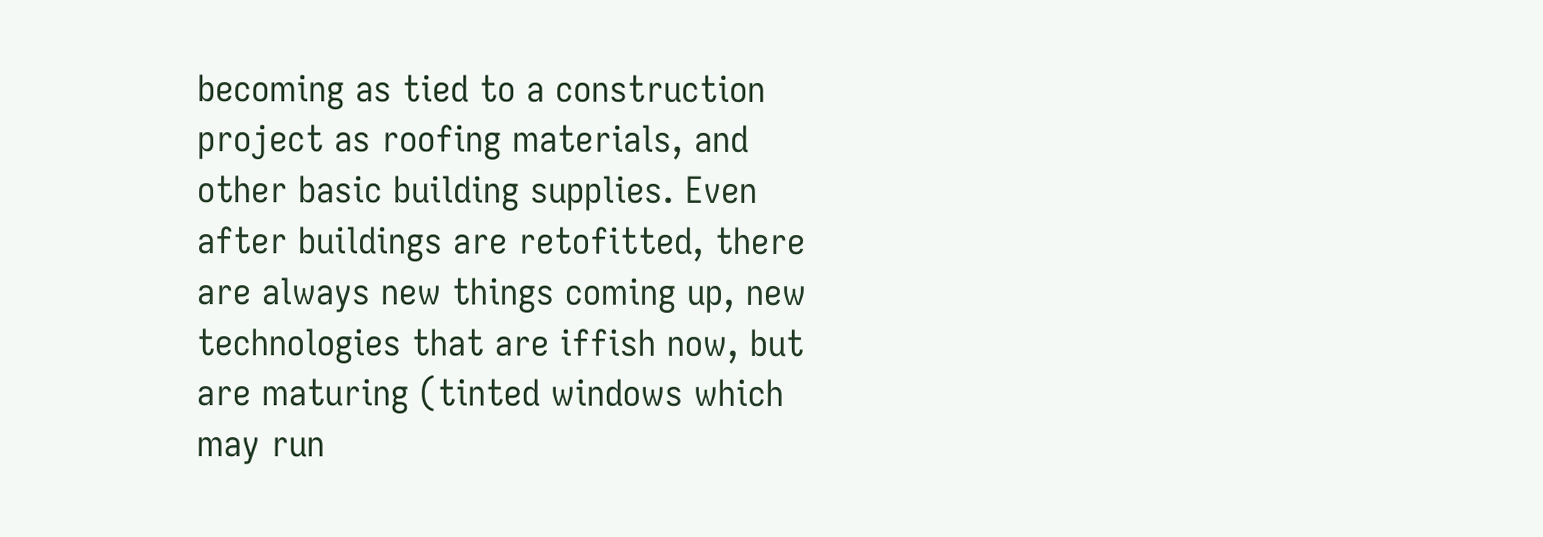becoming as tied to a construction project as roofing materials, and other basic building supplies. Even after buildings are retofitted, there are always new things coming up, new technologies that are iffish now, but are maturing (tinted windows which may run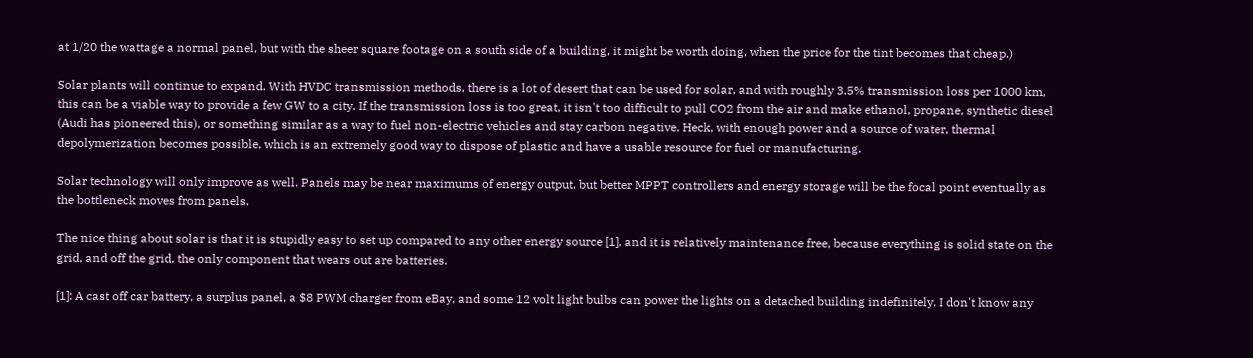at 1/20 the wattage a normal panel, but with the sheer square footage on a south side of a building, it might be worth doing, when the price for the tint becomes that cheap.)

Solar plants will continue to expand. With HVDC transmission methods, there is a lot of desert that can be used for solar, and with roughly 3.5% transmission loss per 1000 km, this can be a viable way to provide a few GW to a city. If the transmission loss is too great, it isn't too difficult to pull CO2 from the air and make ethanol, propane, synthetic diesel (Audi has pioneered this), or something similar as a way to fuel non-electric vehicles and stay carbon negative. Heck, with enough power and a source of water, thermal depolymerization becomes possible, which is an extremely good way to dispose of plastic and have a usable resource for fuel or manufacturing.

Solar technology will only improve as well. Panels may be near maximums of energy output, but better MPPT controllers and energy storage will be the focal point eventually as the bottleneck moves from panels.

The nice thing about solar is that it is stupidly easy to set up compared to any other energy source [1], and it is relatively maintenance free, because everything is solid state on the grid, and off the grid, the only component that wears out are batteries.

[1]: A cast off car battery, a surplus panel, a $8 PWM charger from eBay, and some 12 volt light bulbs can power the lights on a detached building indefinitely. I don't know any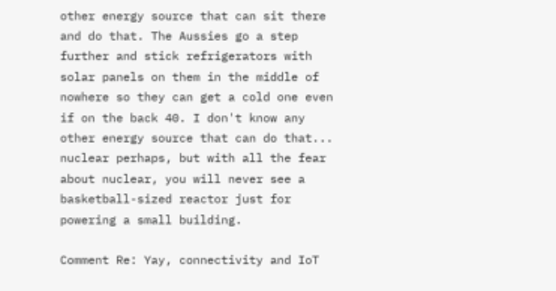other energy source that can sit there and do that. The Aussies go a step further and stick refrigerators with solar panels on them in the middle of nowhere so they can get a cold one even if on the back 40. I don't know any other energy source that can do that... nuclear perhaps, but with all the fear about nuclear, you will never see a basketball-sized reactor just for powering a small building.

Comment Re: Yay, connectivity and IoT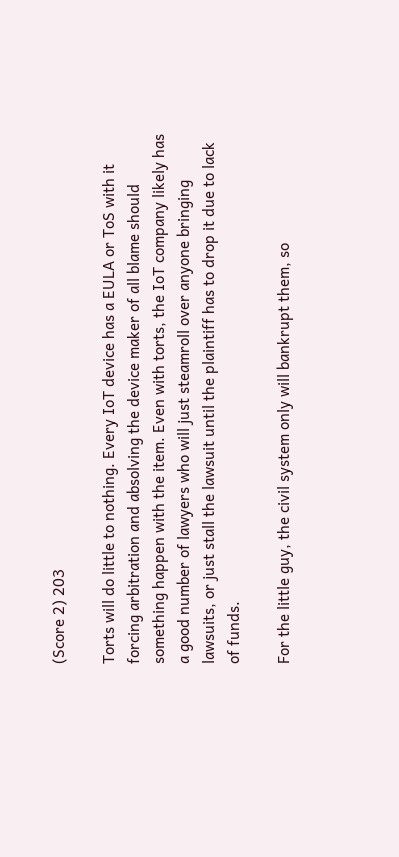(Score 2) 203

Torts will do little to nothing. Every IoT device has a EULA or ToS with it forcing arbitration and absolving the device maker of all blame should something happen with the item. Even with torts, the IoT company likely has a good number of lawyers who will just steamroll over anyone bringing lawsuits, or just stall the lawsuit until the plaintiff has to drop it due to lack of funds.

For the little guy, the civil system only will bankrupt them, so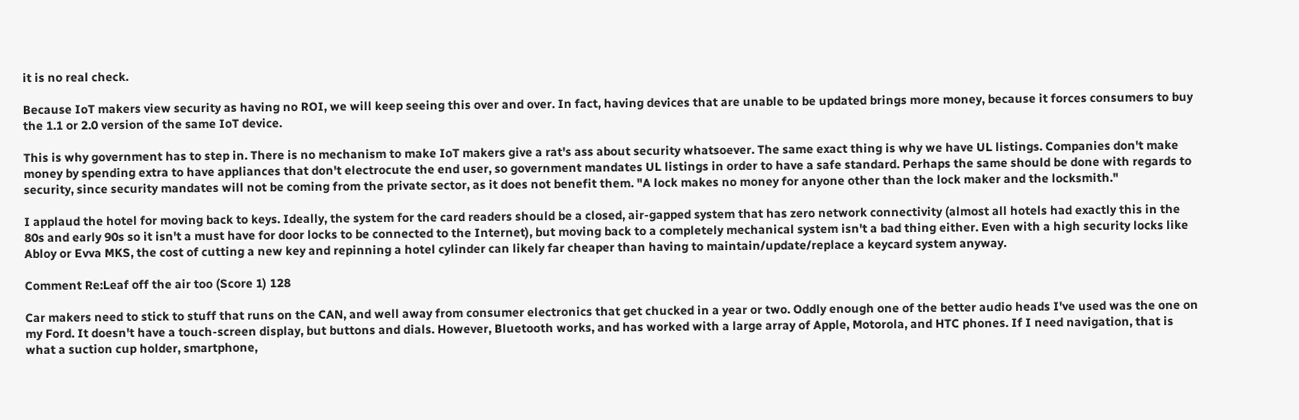it is no real check.

Because IoT makers view security as having no ROI, we will keep seeing this over and over. In fact, having devices that are unable to be updated brings more money, because it forces consumers to buy the 1.1 or 2.0 version of the same IoT device.

This is why government has to step in. There is no mechanism to make IoT makers give a rat's ass about security whatsoever. The same exact thing is why we have UL listings. Companies don't make money by spending extra to have appliances that don't electrocute the end user, so government mandates UL listings in order to have a safe standard. Perhaps the same should be done with regards to security, since security mandates will not be coming from the private sector, as it does not benefit them. "A lock makes no money for anyone other than the lock maker and the locksmith."

I applaud the hotel for moving back to keys. Ideally, the system for the card readers should be a closed, air-gapped system that has zero network connectivity (almost all hotels had exactly this in the 80s and early 90s so it isn't a must have for door locks to be connected to the Internet), but moving back to a completely mechanical system isn't a bad thing either. Even with a high security locks like Abloy or Evva MKS, the cost of cutting a new key and repinning a hotel cylinder can likely far cheaper than having to maintain/update/replace a keycard system anyway.

Comment Re:Leaf off the air too (Score 1) 128

Car makers need to stick to stuff that runs on the CAN, and well away from consumer electronics that get chucked in a year or two. Oddly enough one of the better audio heads I've used was the one on my Ford. It doesn't have a touch-screen display, but buttons and dials. However, Bluetooth works, and has worked with a large array of Apple, Motorola, and HTC phones. If I need navigation, that is what a suction cup holder, smartphone,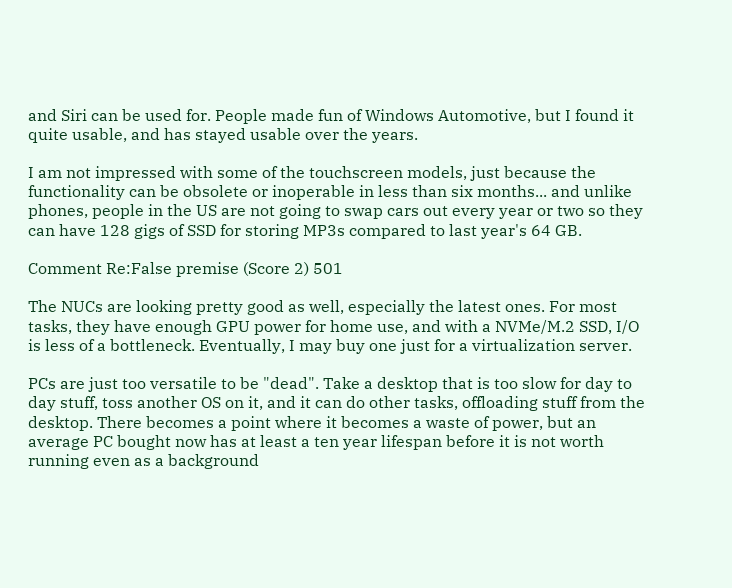and Siri can be used for. People made fun of Windows Automotive, but I found it quite usable, and has stayed usable over the years.

I am not impressed with some of the touchscreen models, just because the functionality can be obsolete or inoperable in less than six months... and unlike phones, people in the US are not going to swap cars out every year or two so they can have 128 gigs of SSD for storing MP3s compared to last year's 64 GB.

Comment Re:False premise (Score 2) 501

The NUCs are looking pretty good as well, especially the latest ones. For most tasks, they have enough GPU power for home use, and with a NVMe/M.2 SSD, I/O is less of a bottleneck. Eventually, I may buy one just for a virtualization server.

PCs are just too versatile to be "dead". Take a desktop that is too slow for day to day stuff, toss another OS on it, and it can do other tasks, offloading stuff from the desktop. There becomes a point where it becomes a waste of power, but an average PC bought now has at least a ten year lifespan before it is not worth running even as a background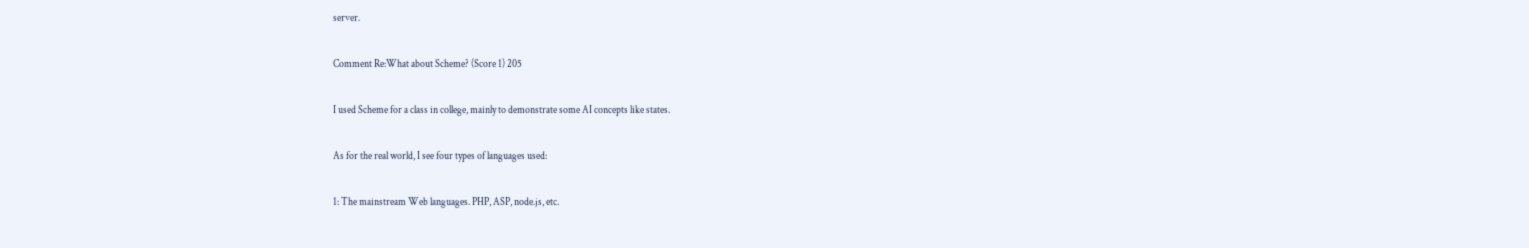server.

Comment Re:What about Scheme? (Score 1) 205

I used Scheme for a class in college, mainly to demonstrate some AI concepts like states.

As for the real world, I see four types of languages used:

1: The mainstream Web languages. PHP, ASP, node.js, etc.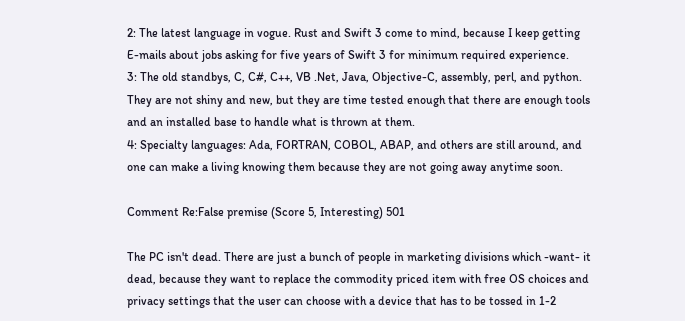2: The latest language in vogue. Rust and Swift 3 come to mind, because I keep getting E-mails about jobs asking for five years of Swift 3 for minimum required experience.
3: The old standbys, C, C#, C++, VB .Net, Java, Objective-C, assembly, perl, and python. They are not shiny and new, but they are time tested enough that there are enough tools and an installed base to handle what is thrown at them.
4: Specialty languages: Ada, FORTRAN, COBOL, ABAP, and others are still around, and one can make a living knowing them because they are not going away anytime soon.

Comment Re:False premise (Score 5, Interesting) 501

The PC isn't dead. There are just a bunch of people in marketing divisions which -want- it dead, because they want to replace the commodity priced item with free OS choices and privacy settings that the user can choose with a device that has to be tossed in 1-2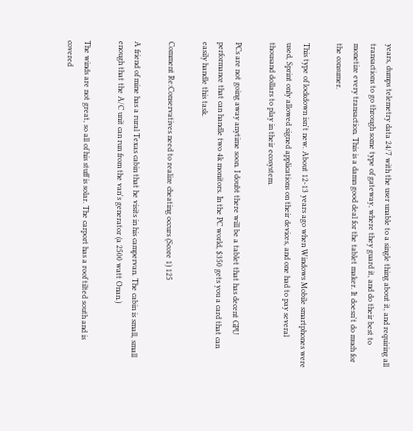years, dumps telemetry data 24/7 with the user unable to a single thing about it, and requiring all transactions to go through some type of gateway, where they guard it, and do their best to monetize every transaction. This is a damn good deal for the tablet maker. It doesn't do much for the consumer.

This type of lockdown isn't new. About 12-13 years ago when Windows Mobile smartphones were used, Sprint only allowed signed applications on their devices, and one had to pay several thousand dollars to play in their ecosystem.

PCs are not going away anytime soon. I doubt there will be a tablet that has decent GPU performance that can handle two 4k monitors. In the PC world, $350 gets you a card that can easily handle this task.

Comment Re:Conservatives need to realize cheating occurs (Score 1) 125

A friend of mine has a rural Texas cabin that he visits in his campervan. The cabin is small, small enough that the A/C unit can run from the van's generator (a 2500 watt Onan.)

The winds are not great, so all of his stuff is solar. The carport has a roof tilted south and is covered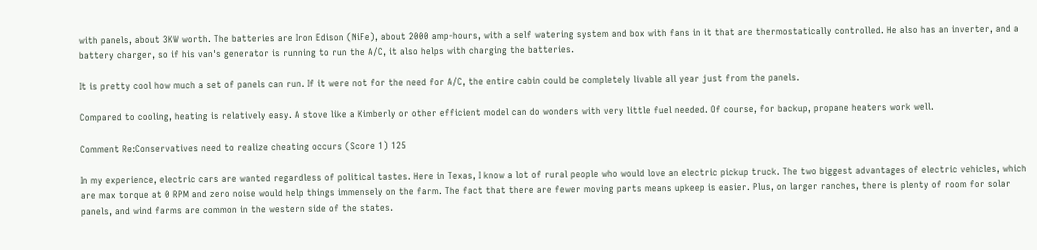with panels, about 3KW worth. The batteries are Iron Edison (NiFe), about 2000 amp-hours, with a self watering system and box with fans in it that are thermostatically controlled. He also has an inverter, and a battery charger, so if his van's generator is running to run the A/C, it also helps with charging the batteries.

It is pretty cool how much a set of panels can run. If it were not for the need for A/C, the entire cabin could be completely livable all year just from the panels.

Compared to cooling, heating is relatively easy. A stove like a Kimberly or other efficient model can do wonders with very little fuel needed. Of course, for backup, propane heaters work well.

Comment Re:Conservatives need to realize cheating occurs (Score 1) 125

In my experience, electric cars are wanted regardless of political tastes. Here in Texas, I know a lot of rural people who would love an electric pickup truck. The two biggest advantages of electric vehicles, which are max torque at 0 RPM and zero noise would help things immensely on the farm. The fact that there are fewer moving parts means upkeep is easier. Plus, on larger ranches, there is plenty of room for solar panels, and wind farms are common in the western side of the states.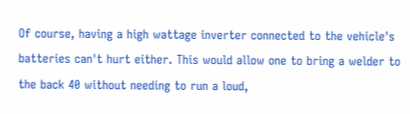Of course, having a high wattage inverter connected to the vehicle's batteries can't hurt either. This would allow one to bring a welder to the back 40 without needing to run a loud,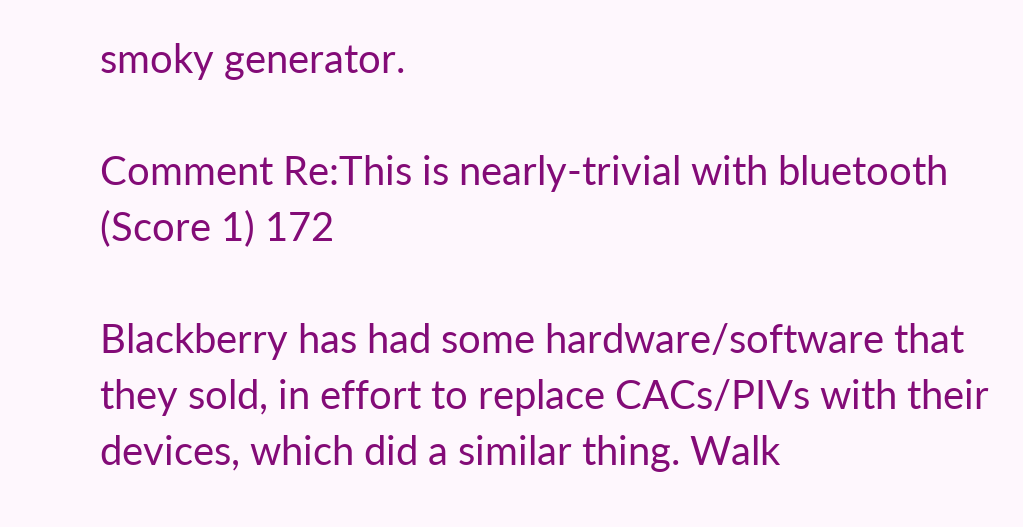smoky generator.

Comment Re:This is nearly-trivial with bluetooth (Score 1) 172

Blackberry has had some hardware/software that they sold, in effort to replace CACs/PIVs with their devices, which did a similar thing. Walk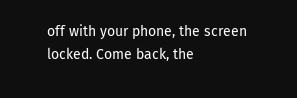off with your phone, the screen locked. Come back, the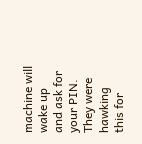machine will wake up and ask for your PIN. They were hawking this for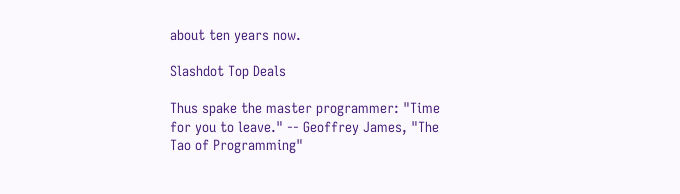about ten years now.

Slashdot Top Deals

Thus spake the master programmer: "Time for you to leave." -- Geoffrey James, "The Tao of Programming"